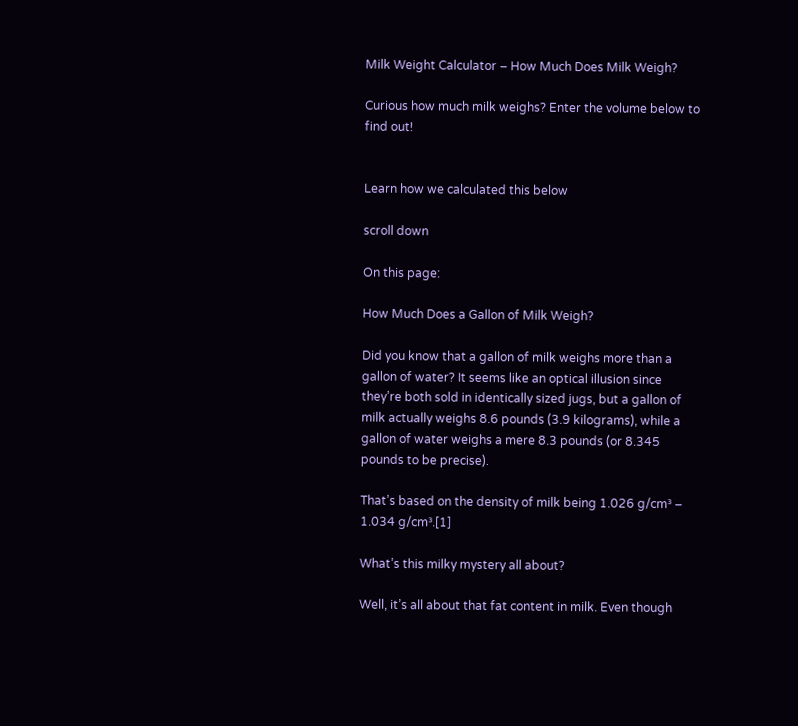Milk Weight Calculator – How Much Does Milk Weigh?

Curious how much milk weighs? Enter the volume below to find out!


Learn how we calculated this below

scroll down

On this page:

How Much Does a Gallon of Milk Weigh?

Did you know that a gallon of milk weighs more than a gallon of water? It seems like an optical illusion since they’re both sold in identically sized jugs, but a gallon of milk actually weighs 8.6 pounds (3.9 kilograms), while a gallon of water weighs a mere 8.3 pounds (or 8.345 pounds to be precise).

That’s based on the density of milk being 1.026 g/cm³ – 1.034 g/cm³.[1]

What’s this milky mystery all about?

Well, it’s all about that fat content in milk. Even though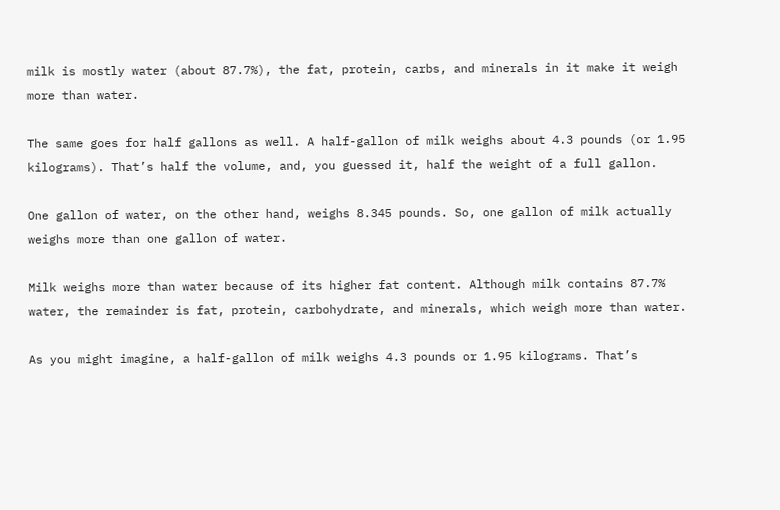milk is mostly water (about 87.7%), the fat, protein, carbs, and minerals in it make it weigh more than water.

The same goes for half gallons as well. A half-gallon of milk weighs about 4.3 pounds (or 1.95 kilograms). That’s half the volume, and, you guessed it, half the weight of a full gallon.

One gallon of water, on the other hand, weighs 8.345 pounds. So, one gallon of milk actually weighs more than one gallon of water.

Milk weighs more than water because of its higher fat content. Although milk contains 87.7% water, the remainder is fat, protein, carbohydrate, and minerals, which weigh more than water.

As you might imagine, a half-gallon of milk weighs 4.3 pounds or 1.95 kilograms. That’s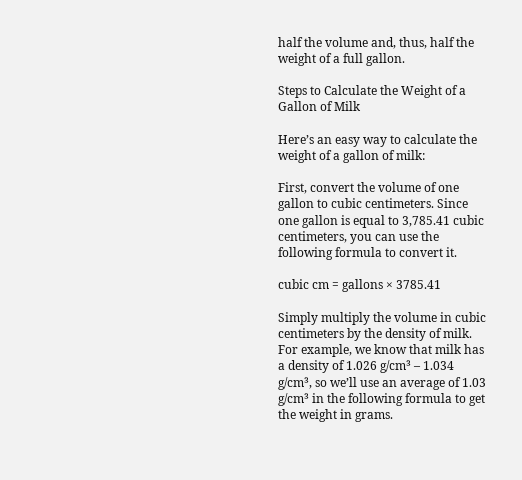half the volume and, thus, half the weight of a full gallon.

Steps to Calculate the Weight of a Gallon of Milk

Here’s an easy way to calculate the weight of a gallon of milk:

First, convert the volume of one gallon to cubic centimeters. Since one gallon is equal to 3,785.41 cubic centimeters, you can use the following formula to convert it.

cubic cm = gallons × 3785.41

Simply multiply the volume in cubic centimeters by the density of milk. For example, we know that milk has a density of 1.026 g/cm³ – 1.034 g/cm³, so we’ll use an average of 1.03 g/cm³ in the following formula to get the weight in grams.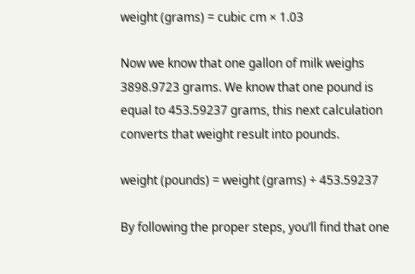weight (grams) = cubic cm × 1.03

Now we know that one gallon of milk weighs 3898.9723 grams. We know that one pound is equal to 453.59237 grams, this next calculation converts that weight result into pounds.

weight (pounds) = weight (grams) ÷ 453.59237

By following the proper steps, you’ll find that one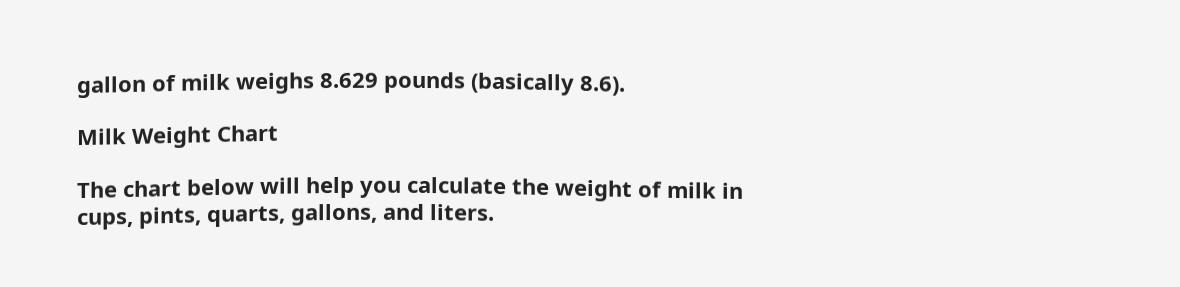gallon of milk weighs 8.629 pounds (basically 8.6).

Milk Weight Chart

The chart below will help you calculate the weight of milk in cups, pints, quarts, gallons, and liters.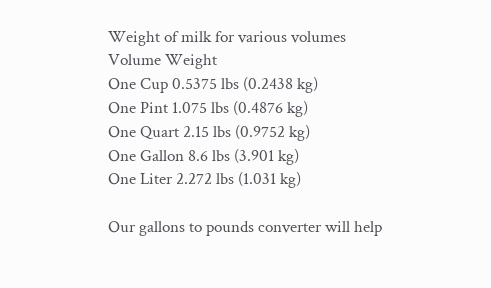Weight of milk for various volumes
Volume Weight
One Cup 0.5375 lbs (0.2438 kg)
One Pint 1.075 lbs (0.4876 kg)
One Quart 2.15 lbs (0.9752 kg)
One Gallon 8.6 lbs (3.901 kg)
One Liter 2.272 lbs (1.031 kg)

Our gallons to pounds converter will help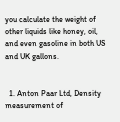you calculate the weight of other liquids like honey, oil, and even gasoline in both US and UK gallons.


  1. Anton Paar Ltd, Density measurement of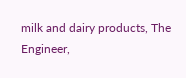milk and dairy products, The Engineer,